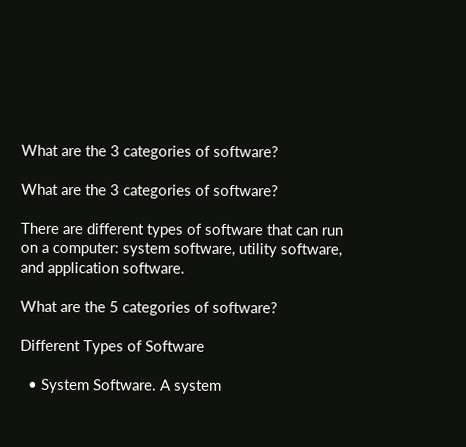What are the 3 categories of software?

What are the 3 categories of software?

There are different types of software that can run on a computer: system software, utility software, and application software.

What are the 5 categories of software?

Different Types of Software

  • System Software. A system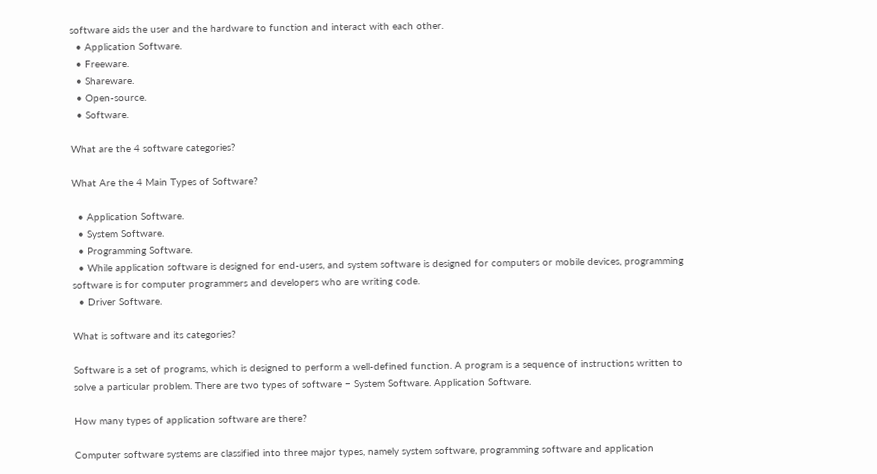software aids the user and the hardware to function and interact with each other.
  • Application Software.
  • Freeware.
  • Shareware.
  • Open-source.
  • Software.

What are the 4 software categories?

What Are the 4 Main Types of Software?

  • Application Software.
  • System Software.
  • Programming Software.
  • While application software is designed for end-users, and system software is designed for computers or mobile devices, programming software is for computer programmers and developers who are writing code.
  • Driver Software.

What is software and its categories?

Software is a set of programs, which is designed to perform a well-defined function. A program is a sequence of instructions written to solve a particular problem. There are two types of software − System Software. Application Software.

How many types of application software are there?

Computer software systems are classified into three major types, namely system software, programming software and application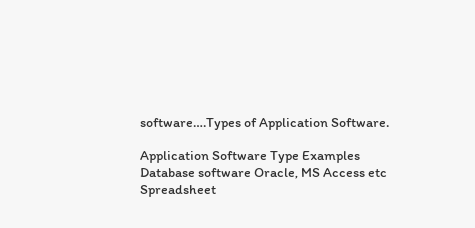software….Types of Application Software.

Application Software Type Examples
Database software Oracle, MS Access etc
Spreadsheet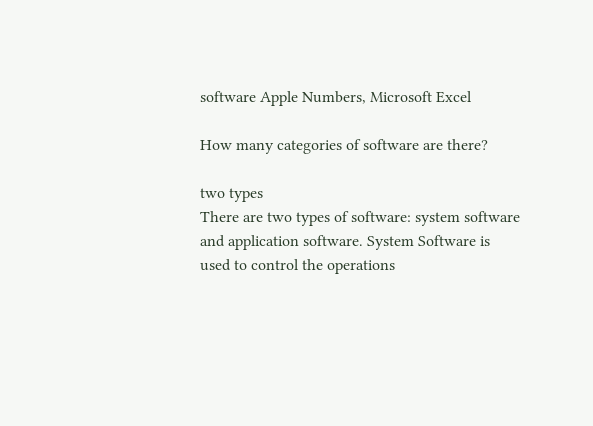software Apple Numbers, Microsoft Excel

How many categories of software are there?

two types
There are two types of software: system software and application software. System Software is used to control the operations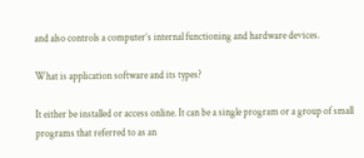and also controls a computer’s internal functioning and hardware devices.

What is application software and its types?

It either be installed or access online. It can be a single program or a group of small programs that referred to as an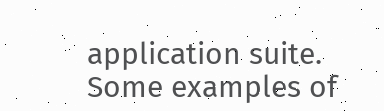application suite. Some examples of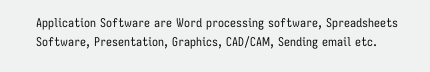Application Software are Word processing software, Spreadsheets Software, Presentation, Graphics, CAD/CAM, Sending email etc.